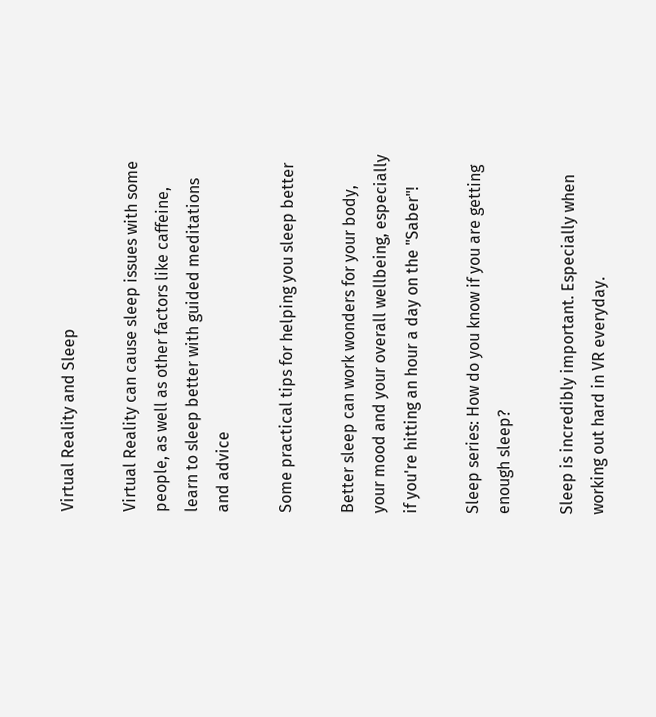Virtual Reality and Sleep

Virtual Reality can cause sleep issues with some people, as well as other factors like caffeine, learn to sleep better with guided meditations and advice

Some practical tips for helping you sleep better

Better sleep can work wonders for your body, your mood and your overall wellbeing, especially if you're hitting an hour a day on the "Saber"!

Sleep series: How do you know if you are getting enough sleep?

Sleep is incredibly important. Especially when working out hard in VR everyday.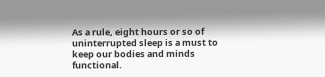As a rule, eight hours or so of uninterrupted sleep is a must to keep our bodies and minds functional.